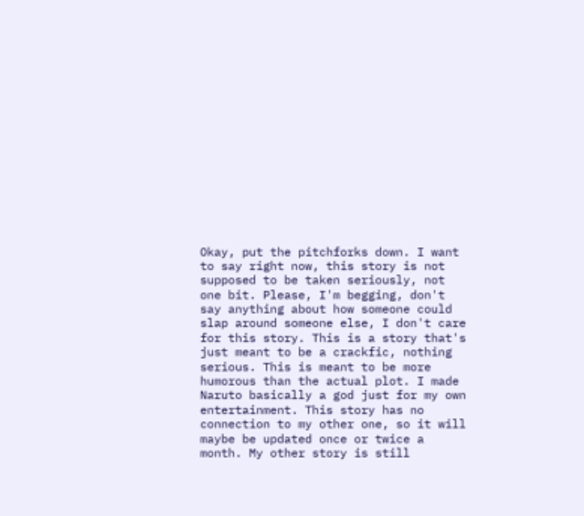Okay, put the pitchforks down. I want to say right now, this story is not supposed to be taken seriously, not one bit. Please, I'm begging, don't say anything about how someone could slap around someone else, I don't care for this story. This is a story that's just meant to be a crackfic, nothing serious. This is meant to be more humorous than the actual plot. I made Naruto basically a god just for my own entertainment. This story has no connection to my other one, so it will maybe be updated once or twice a month. My other story is still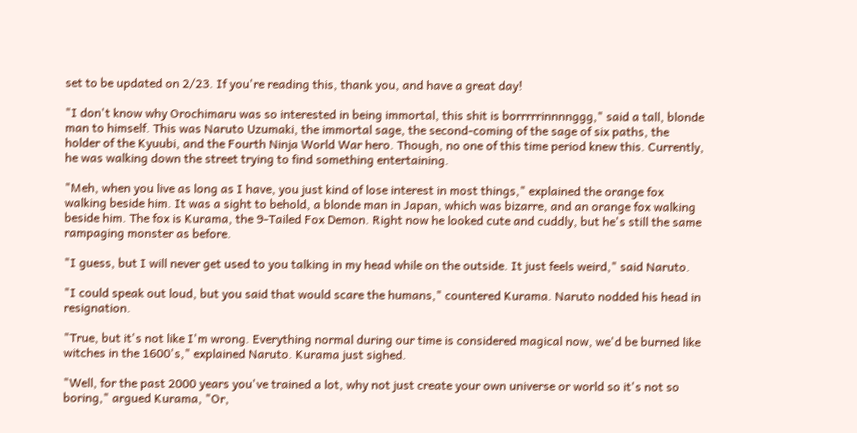set to be updated on 2/23. If you're reading this, thank you, and have a great day!

"I don't know why Orochimaru was so interested in being immortal, this shit is borrrrrinnnnggg," said a tall, blonde man to himself. This was Naruto Uzumaki, the immortal sage, the second-coming of the sage of six paths, the holder of the Kyuubi, and the Fourth Ninja World War hero. Though, no one of this time period knew this. Currently, he was walking down the street trying to find something entertaining.

"Meh, when you live as long as I have, you just kind of lose interest in most things," explained the orange fox walking beside him. It was a sight to behold, a blonde man in Japan, which was bizarre, and an orange fox walking beside him. The fox is Kurama, the 9-Tailed Fox Demon. Right now he looked cute and cuddly, but he's still the same rampaging monster as before.

"I guess, but I will never get used to you talking in my head while on the outside. It just feels weird," said Naruto.

"I could speak out loud, but you said that would scare the humans," countered Kurama. Naruto nodded his head in resignation.

"True, but it's not like I'm wrong. Everything normal during our time is considered magical now, we'd be burned like witches in the 1600's," explained Naruto. Kurama just sighed.

"Well, for the past 2000 years you've trained a lot, why not just create your own universe or world so it's not so boring," argued Kurama, "Or,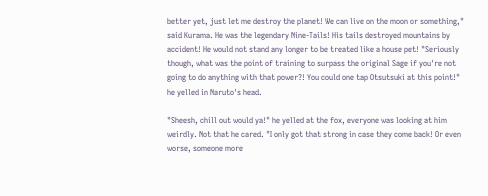better yet, just let me destroy the planet! We can live on the moon or something," said Kurama. He was the legendary Nine-Tails! His tails destroyed mountains by accident! He would not stand any longer to be treated like a house pet! "Seriously though, what was the point of training to surpass the original Sage if you're not going to do anything with that power?! You could one tap Otsutsuki at this point!" he yelled in Naruto's head.

"Sheesh, chill out would ya!" he yelled at the fox, everyone was looking at him weirdly. Not that he cared. "I only got that strong in case they come back! Or even worse, someone more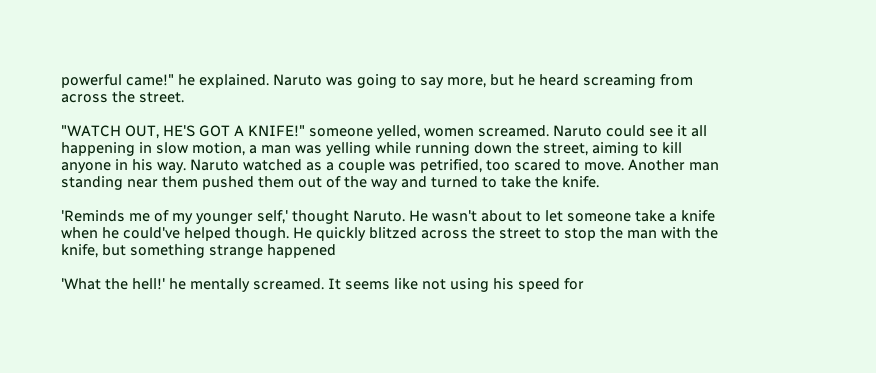powerful came!" he explained. Naruto was going to say more, but he heard screaming from across the street.

"WATCH OUT, HE'S GOT A KNIFE!" someone yelled, women screamed. Naruto could see it all happening in slow motion, a man was yelling while running down the street, aiming to kill anyone in his way. Naruto watched as a couple was petrified, too scared to move. Another man standing near them pushed them out of the way and turned to take the knife.

'Reminds me of my younger self,' thought Naruto. He wasn't about to let someone take a knife when he could've helped though. He quickly blitzed across the street to stop the man with the knife, but something strange happened

'What the hell!' he mentally screamed. It seems like not using his speed for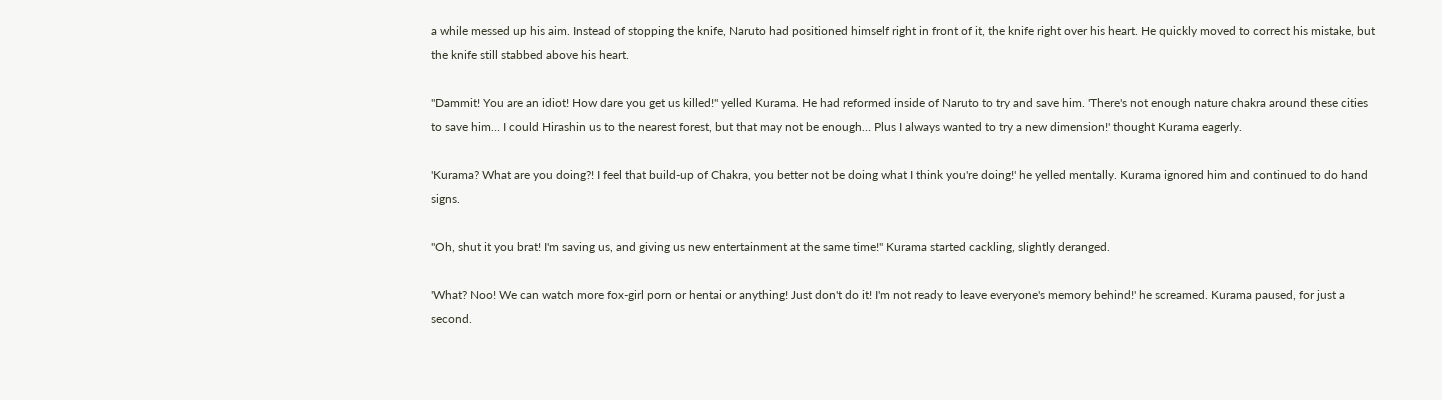a while messed up his aim. Instead of stopping the knife, Naruto had positioned himself right in front of it, the knife right over his heart. He quickly moved to correct his mistake, but the knife still stabbed above his heart.

"Dammit! You are an idiot! How dare you get us killed!" yelled Kurama. He had reformed inside of Naruto to try and save him. 'There's not enough nature chakra around these cities to save him… I could Hirashin us to the nearest forest, but that may not be enough… Plus I always wanted to try a new dimension!' thought Kurama eagerly.

'Kurama? What are you doing?! I feel that build-up of Chakra, you better not be doing what I think you're doing!' he yelled mentally. Kurama ignored him and continued to do hand signs.

"Oh, shut it you brat! I'm saving us, and giving us new entertainment at the same time!" Kurama started cackling, slightly deranged.

'What? Noo! We can watch more fox-girl porn or hentai or anything! Just don't do it! I'm not ready to leave everyone's memory behind!' he screamed. Kurama paused, for just a second.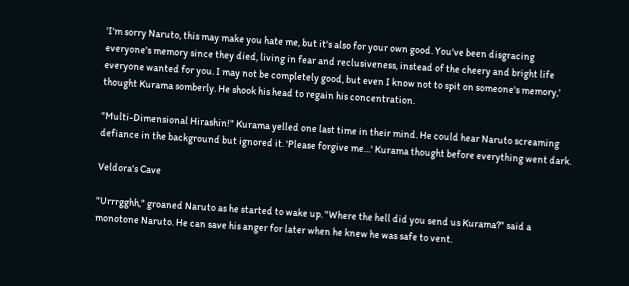'I'm sorry Naruto, this may make you hate me, but it's also for your own good. You've been disgracing everyone's memory since they died, living in fear and reclusiveness, instead of the cheery and bright life everyone wanted for you. I may not be completely good, but even I know not to spit on someone's memory,' thought Kurama somberly. He shook his head to regain his concentration.

"Multi-Dimensional Hirashin!" Kurama yelled one last time in their mind. He could hear Naruto screaming defiance in the background but ignored it. 'Please forgive me…' Kurama thought before everything went dark.

Veldora's Cave

"Urrrgghh," groaned Naruto as he started to wake up. "Where the hell did you send us Kurama?" said a monotone Naruto. He can save his anger for later when he knew he was safe to vent.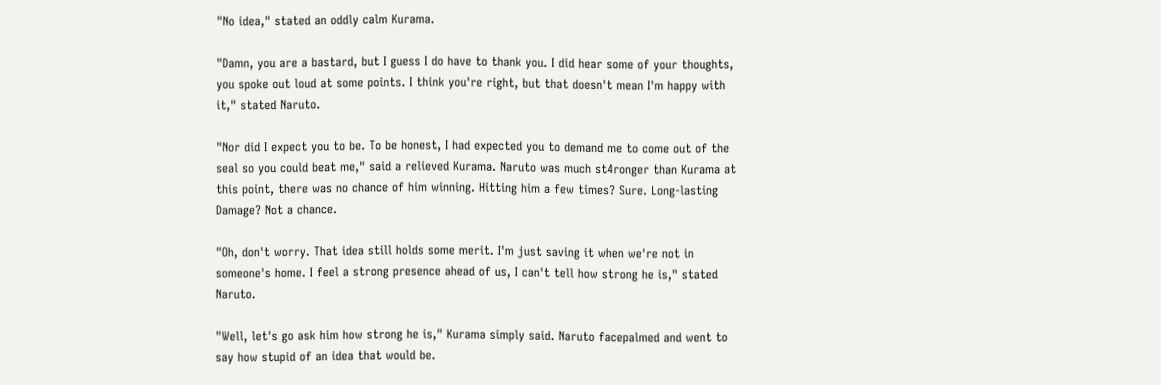"No idea," stated an oddly calm Kurama.

"Damn, you are a bastard, but I guess I do have to thank you. I did hear some of your thoughts, you spoke out loud at some points. I think you're right, but that doesn't mean I'm happy with it," stated Naruto.

"Nor did I expect you to be. To be honest, I had expected you to demand me to come out of the seal so you could beat me," said a relieved Kurama. Naruto was much st4ronger than Kurama at this point, there was no chance of him winning. Hitting him a few times? Sure. Long-lasting Damage? Not a chance.

"Oh, don't worry. That idea still holds some merit. I'm just saving it when we're not in someone's home. I feel a strong presence ahead of us, I can't tell how strong he is," stated Naruto.

"Well, let's go ask him how strong he is," Kurama simply said. Naruto facepalmed and went to say how stupid of an idea that would be.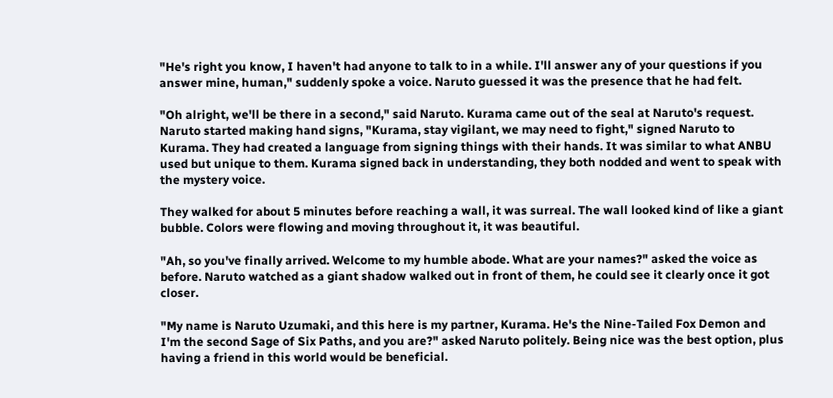"He's right you know, I haven't had anyone to talk to in a while. I'll answer any of your questions if you answer mine, human," suddenly spoke a voice. Naruto guessed it was the presence that he had felt.

"Oh alright, we'll be there in a second," said Naruto. Kurama came out of the seal at Naruto's request. Naruto started making hand signs, "Kurama, stay vigilant, we may need to fight," signed Naruto to Kurama. They had created a language from signing things with their hands. It was similar to what ANBU used but unique to them. Kurama signed back in understanding, they both nodded and went to speak with the mystery voice.

They walked for about 5 minutes before reaching a wall, it was surreal. The wall looked kind of like a giant bubble. Colors were flowing and moving throughout it, it was beautiful.

"Ah, so you've finally arrived. Welcome to my humble abode. What are your names?" asked the voice as before. Naruto watched as a giant shadow walked out in front of them, he could see it clearly once it got closer.

"My name is Naruto Uzumaki, and this here is my partner, Kurama. He's the Nine-Tailed Fox Demon and I'm the second Sage of Six Paths, and you are?" asked Naruto politely. Being nice was the best option, plus having a friend in this world would be beneficial.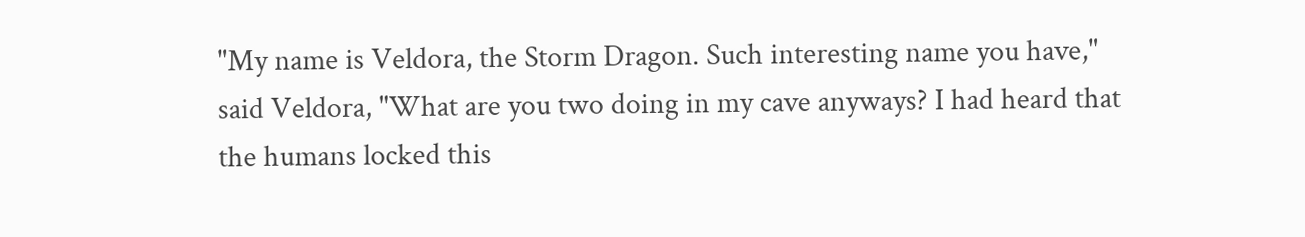"My name is Veldora, the Storm Dragon. Such interesting name you have," said Veldora, "What are you two doing in my cave anyways? I had heard that the humans locked this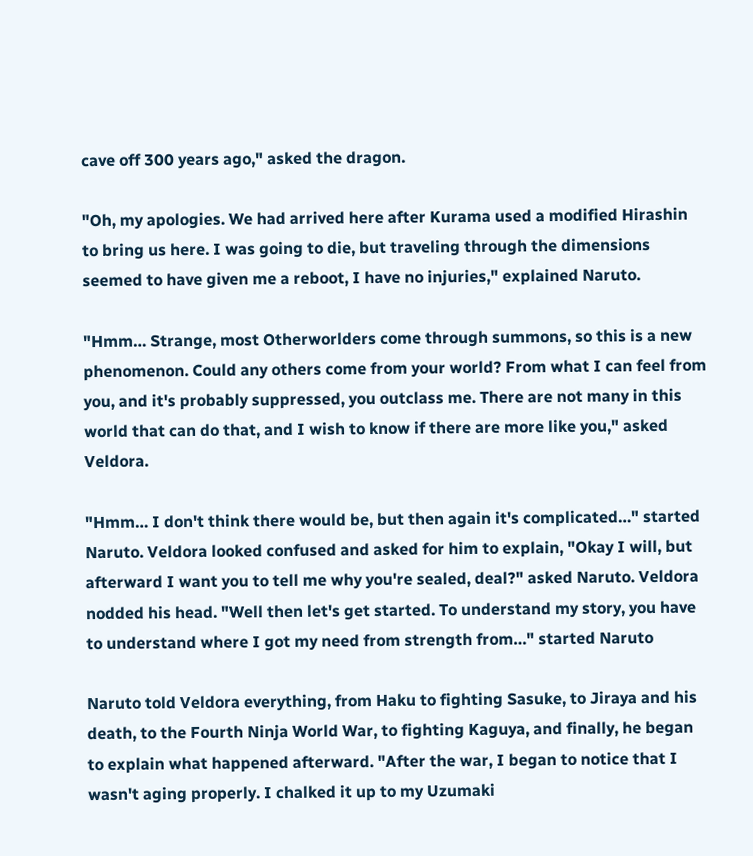cave off 300 years ago," asked the dragon.

"Oh, my apologies. We had arrived here after Kurama used a modified Hirashin to bring us here. I was going to die, but traveling through the dimensions seemed to have given me a reboot, I have no injuries," explained Naruto.

"Hmm… Strange, most Otherworlders come through summons, so this is a new phenomenon. Could any others come from your world? From what I can feel from you, and it's probably suppressed, you outclass me. There are not many in this world that can do that, and I wish to know if there are more like you," asked Veldora.

"Hmm… I don't think there would be, but then again it's complicated…" started Naruto. Veldora looked confused and asked for him to explain, "Okay I will, but afterward I want you to tell me why you're sealed, deal?" asked Naruto. Veldora nodded his head. "Well then let's get started. To understand my story, you have to understand where I got my need from strength from…" started Naruto

Naruto told Veldora everything, from Haku to fighting Sasuke, to Jiraya and his death, to the Fourth Ninja World War, to fighting Kaguya, and finally, he began to explain what happened afterward. "After the war, I began to notice that I wasn't aging properly. I chalked it up to my Uzumaki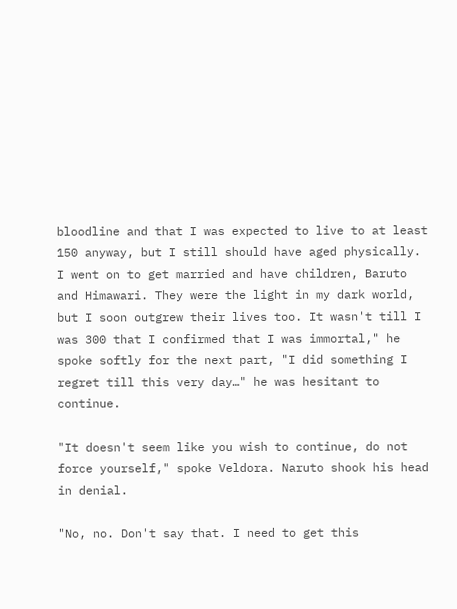bloodline and that I was expected to live to at least 150 anyway, but I still should have aged physically. I went on to get married and have children, Baruto and Himawari. They were the light in my dark world, but I soon outgrew their lives too. It wasn't till I was 300 that I confirmed that I was immortal," he spoke softly for the next part, "I did something I regret till this very day…" he was hesitant to continue.

"It doesn't seem like you wish to continue, do not force yourself," spoke Veldora. Naruto shook his head in denial.

"No, no. Don't say that. I need to get this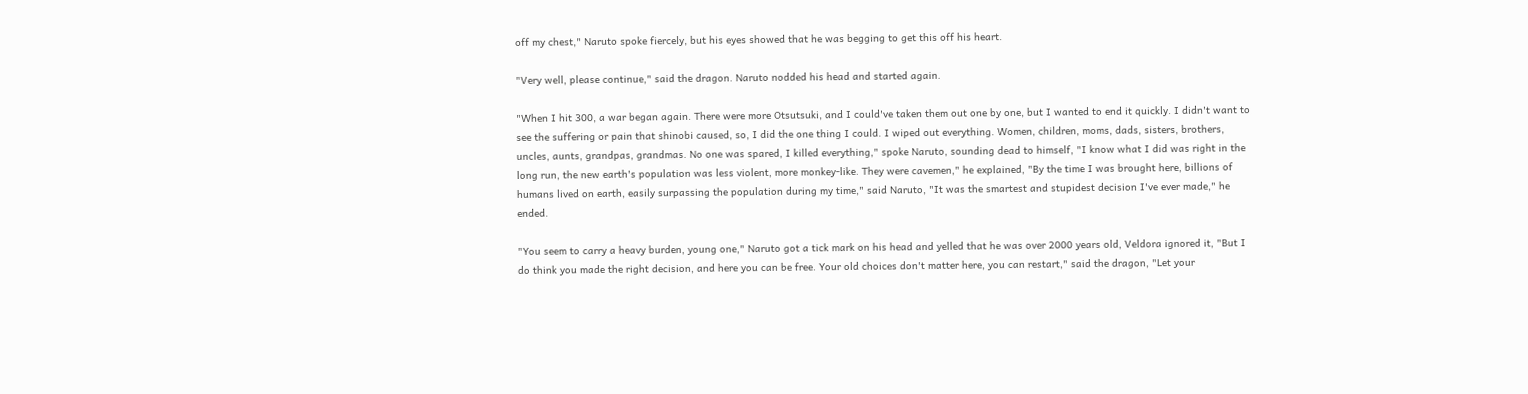off my chest," Naruto spoke fiercely, but his eyes showed that he was begging to get this off his heart.

"Very well, please continue," said the dragon. Naruto nodded his head and started again.

"When I hit 300, a war began again. There were more Otsutsuki, and I could've taken them out one by one, but I wanted to end it quickly. I didn't want to see the suffering or pain that shinobi caused, so, I did the one thing I could. I wiped out everything. Women, children, moms, dads, sisters, brothers, uncles, aunts, grandpas, grandmas. No one was spared, I killed everything," spoke Naruto, sounding dead to himself, "I know what I did was right in the long run, the new earth's population was less violent, more monkey-like. They were cavemen," he explained, "By the time I was brought here, billions of humans lived on earth, easily surpassing the population during my time," said Naruto, "It was the smartest and stupidest decision I've ever made," he ended.

"You seem to carry a heavy burden, young one," Naruto got a tick mark on his head and yelled that he was over 2000 years old, Veldora ignored it, "But I do think you made the right decision, and here you can be free. Your old choices don't matter here, you can restart," said the dragon, "Let your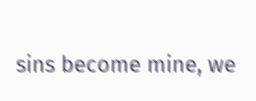sins become mine, we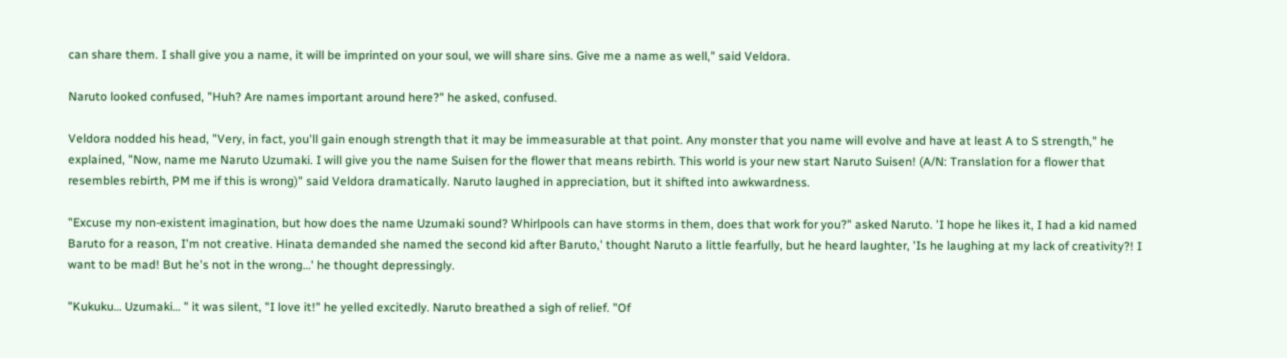can share them. I shall give you a name, it will be imprinted on your soul, we will share sins. Give me a name as well," said Veldora.

Naruto looked confused, "Huh? Are names important around here?" he asked, confused.

Veldora nodded his head, "Very, in fact, you'll gain enough strength that it may be immeasurable at that point. Any monster that you name will evolve and have at least A to S strength," he explained, "Now, name me Naruto Uzumaki. I will give you the name Suisen for the flower that means rebirth. This world is your new start Naruto Suisen! (A/N: Translation for a flower that resembles rebirth, PM me if this is wrong)" said Veldora dramatically. Naruto laughed in appreciation, but it shifted into awkwardness.

"Excuse my non-existent imagination, but how does the name Uzumaki sound? Whirlpools can have storms in them, does that work for you?" asked Naruto. 'I hope he likes it, I had a kid named Baruto for a reason, I'm not creative. Hinata demanded she named the second kid after Baruto,' thought Naruto a little fearfully, but he heard laughter, 'Is he laughing at my lack of creativity?! I want to be mad! But he's not in the wrong…' he thought depressingly.

"Kukuku… Uzumaki… " it was silent, "I love it!" he yelled excitedly. Naruto breathed a sigh of relief. "Of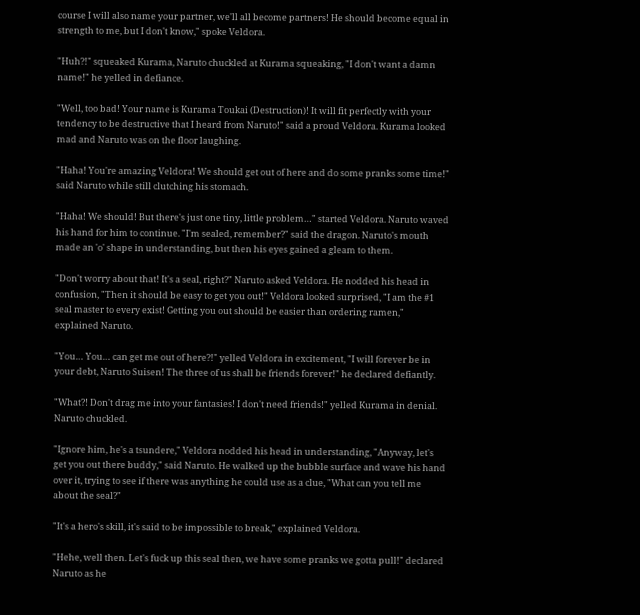course I will also name your partner, we'll all become partners! He should become equal in strength to me, but I don't know," spoke Veldora.

"Huh?!" squeaked Kurama, Naruto chuckled at Kurama squeaking, "I don't want a damn name!" he yelled in defiance.

"Well, too bad! Your name is Kurama Toukai (Destruction)! It will fit perfectly with your tendency to be destructive that I heard from Naruto!" said a proud Veldora. Kurama looked mad and Naruto was on the floor laughing.

"Haha! You're amazing Veldora! We should get out of here and do some pranks some time!" said Naruto while still clutching his stomach.

"Haha! We should! But there's just one tiny, little problem…" started Veldora. Naruto waved his hand for him to continue. "I'm sealed, remember?" said the dragon. Naruto's mouth made an 'o' shape in understanding, but then his eyes gained a gleam to them.

"Don't worry about that! It's a seal, right?" Naruto asked Veldora. He nodded his head in confusion, "Then it should be easy to get you out!" Veldora looked surprised, "I am the #1 seal master to every exist! Getting you out should be easier than ordering ramen," explained Naruto.

"You… You… can get me out of here?!" yelled Veldora in excitement, "I will forever be in your debt, Naruto Suisen! The three of us shall be friends forever!" he declared defiantly.

"What?! Don't drag me into your fantasies! I don't need friends!" yelled Kurama in denial. Naruto chuckled.

"Ignore him, he's a tsundere," Veldora nodded his head in understanding, "Anyway, let's get you out there buddy," said Naruto. He walked up the bubble surface and wave his hand over it, trying to see if there was anything he could use as a clue, "What can you tell me about the seal?"

"It's a hero's skill, it's said to be impossible to break," explained Veldora.

"Hehe, well then. Let's fuck up this seal then, we have some pranks we gotta pull!" declared Naruto as he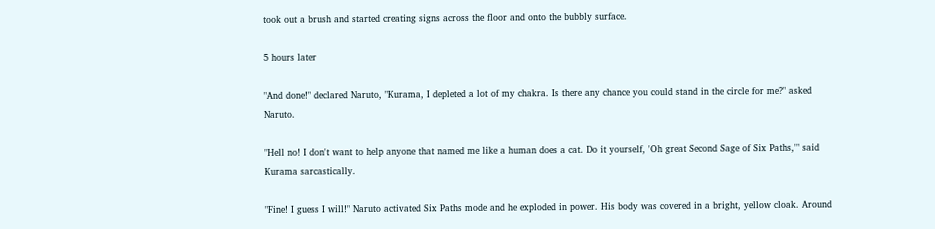took out a brush and started creating signs across the floor and onto the bubbly surface.

5 hours later

"And done!" declared Naruto, "Kurama, I depleted a lot of my chakra. Is there any chance you could stand in the circle for me?" asked Naruto.

"Hell no! I don't want to help anyone that named me like a human does a cat. Do it yourself, 'Oh great Second Sage of Six Paths,'" said Kurama sarcastically.

"Fine! I guess I will!" Naruto activated Six Paths mode and he exploded in power. His body was covered in a bright, yellow cloak. Around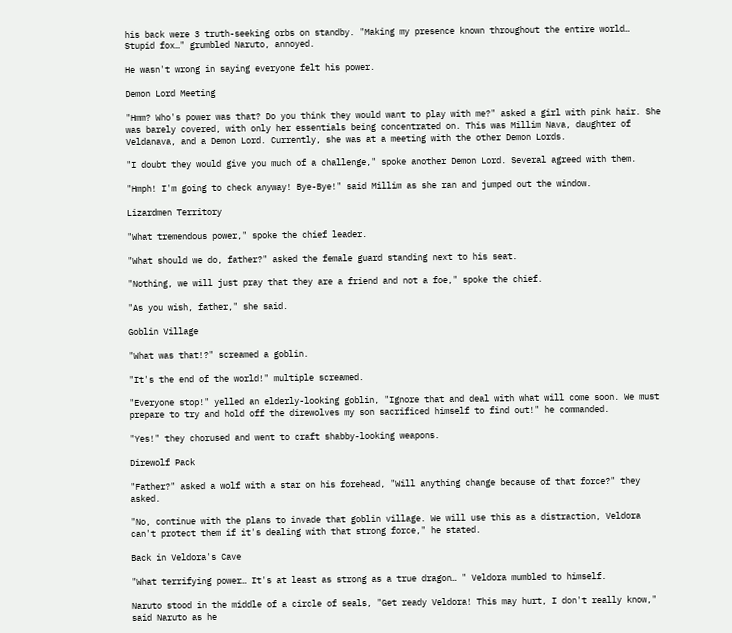his back were 3 truth-seeking orbs on standby. "Making my presence known throughout the entire world… Stupid fox…" grumbled Naruto, annoyed.

He wasn't wrong in saying everyone felt his power.

Demon Lord Meeting

"Hmm? Who's power was that? Do you think they would want to play with me?" asked a girl with pink hair. She was barely covered, with only her essentials being concentrated on. This was Millim Nava, daughter of Veldanava, and a Demon Lord. Currently, she was at a meeting with the other Demon Lords.

"I doubt they would give you much of a challenge," spoke another Demon Lord. Several agreed with them.

"Hmph! I'm going to check anyway! Bye-Bye!" said Millim as she ran and jumped out the window.

Lizardmen Territory

"What tremendous power," spoke the chief leader.

"What should we do, father?" asked the female guard standing next to his seat.

"Nothing, we will just pray that they are a friend and not a foe," spoke the chief.

"As you wish, father," she said.

Goblin Village

"What was that!?" screamed a goblin.

"It's the end of the world!" multiple screamed.

"Everyone stop!" yelled an elderly-looking goblin, "Ignore that and deal with what will come soon. We must prepare to try and hold off the direwolves my son sacrificed himself to find out!" he commanded.

"Yes!" they chorused and went to craft shabby-looking weapons.

Direwolf Pack

"Father?" asked a wolf with a star on his forehead, "Will anything change because of that force?" they asked.

"No, continue with the plans to invade that goblin village. We will use this as a distraction, Veldora can't protect them if it's dealing with that strong force," he stated.

Back in Veldora's Cave

"What terrifying power… It's at least as strong as a true dragon… " Veldora mumbled to himself.

Naruto stood in the middle of a circle of seals, "Get ready Veldora! This may hurt, I don't really know," said Naruto as he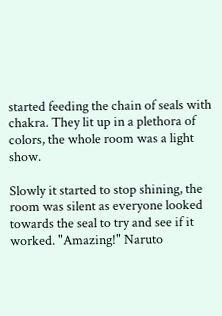started feeding the chain of seals with chakra. They lit up in a plethora of colors, the whole room was a light show.

Slowly it started to stop shining, the room was silent as everyone looked towards the seal to try and see if it worked. "Amazing!" Naruto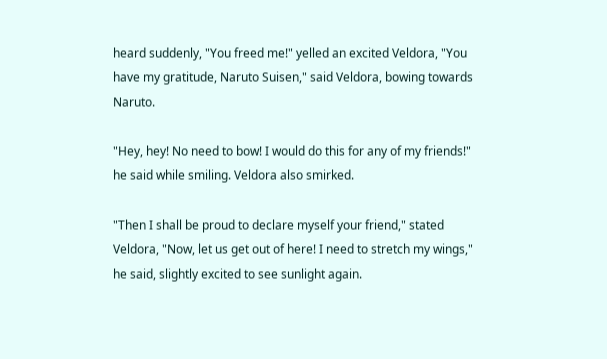heard suddenly, "You freed me!" yelled an excited Veldora, "You have my gratitude, Naruto Suisen," said Veldora, bowing towards Naruto.

"Hey, hey! No need to bow! I would do this for any of my friends!" he said while smiling. Veldora also smirked.

"Then I shall be proud to declare myself your friend," stated Veldora, "Now, let us get out of here! I need to stretch my wings," he said, slightly excited to see sunlight again.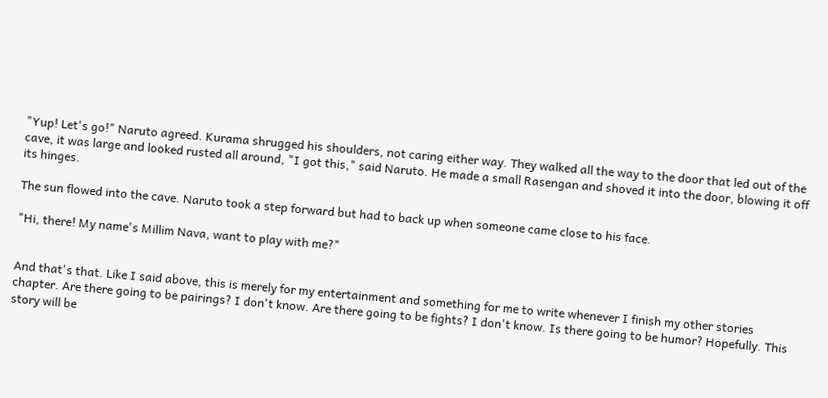"Yup! Let's go!" Naruto agreed. Kurama shrugged his shoulders, not caring either way. They walked all the way to the door that led out of the cave, it was large and looked rusted all around, "I got this," said Naruto. He made a small Rasengan and shoved it into the door, blowing it off its hinges.

The sun flowed into the cave. Naruto took a step forward but had to back up when someone came close to his face.

"Hi, there! My name's Millim Nava, want to play with me?"


And that's that. Like I said above, this is merely for my entertainment and something for me to write whenever I finish my other stories chapter. Are there going to be pairings? I don't know. Are there going to be fights? I don't know. Is there going to be humor? Hopefully. This story will be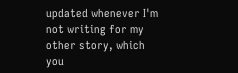updated whenever I'm not writing for my other story, which you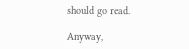should go read.

Anyway,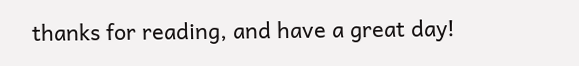thanks for reading, and have a great day!